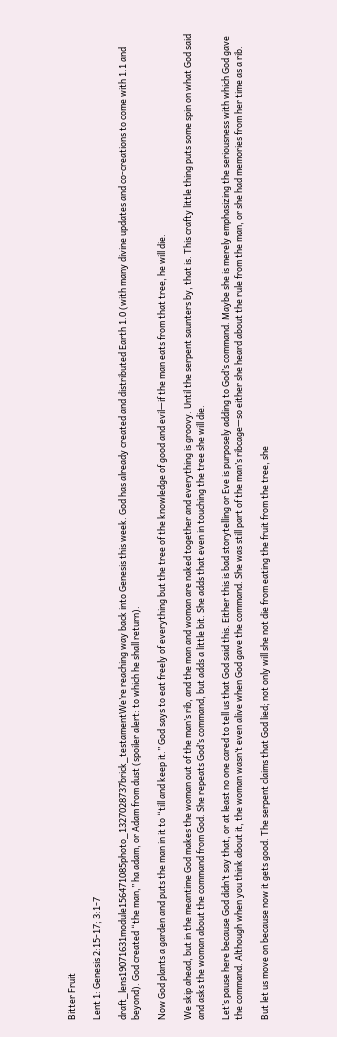Bitter Fruit

Lent 1: Genesis 2:15-17; 3:1-7

draft_lens19071631module156471085photo_1327028737brick_testamentWe’re reaching way back into Genesis this week. God has already created and distributed Earth 1.0 (with many divine updates and co-creations to come with 1.1 and beyond). God created “the man,” ha adam, or Adam from dust (spoiler alert: to which he shall return).

Now God plants a garden and puts the man in it to “till and keep it.” God says to eat freely of everything but the tree of the knowledge of good and evil—if the man eats from that tree, he will die.

We skip ahead, but in the meantime God makes the woman out of the man’s rib, and the man and woman are naked together and everything is groovy. Until the serpent saunters by, that is. This crafty little thing puts some spin on what God said and asks the woman about the command from God. She repeats God’s command, but adds a little bit. She adds that even in touching the tree she will die.

Let’s pause here because God didn’t say that, or at least no one cared to tell us that God said this. Either this is bad storytelling or Eve is purposely adding to God’s command. Maybe she is merely emphasizing the seriousness with which God gave the command. Although when you think about it, the woman wasn’t even alive when God gave the command. She was still part of the man’s ribcage—so either she heard about the rule from the man, or she had memories from her time as a rib.

But let us move on because now it gets good. The serpent claims that God lied; not only will she not die from eating the fruit from the tree, she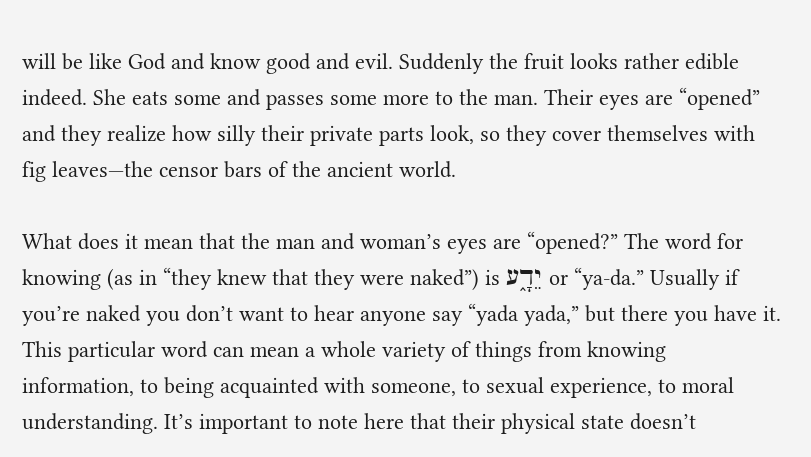will be like God and know good and evil. Suddenly the fruit looks rather edible indeed. She eats some and passes some more to the man. Their eyes are “opened” and they realize how silly their private parts look, so they cover themselves with fig leaves—the censor bars of the ancient world.

What does it mean that the man and woman’s eyes are “opened?” The word for knowing (as in “they knew that they were naked”) is יֵדָ֑ע or “ya-da.” Usually if you’re naked you don’t want to hear anyone say “yada yada,” but there you have it. This particular word can mean a whole variety of things from knowing information, to being acquainted with someone, to sexual experience, to moral understanding. It’s important to note here that their physical state doesn’t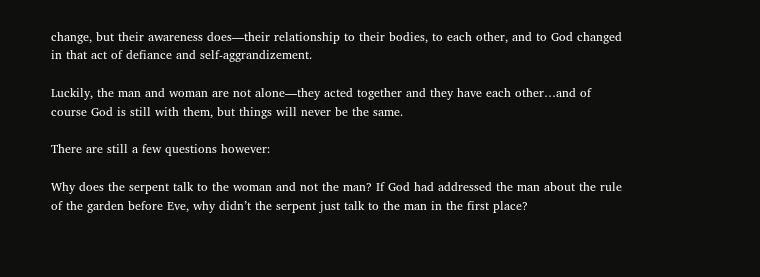change, but their awareness does—their relationship to their bodies, to each other, and to God changed in that act of defiance and self-aggrandizement.

Luckily, the man and woman are not alone—they acted together and they have each other…and of course God is still with them, but things will never be the same.

There are still a few questions however:

Why does the serpent talk to the woman and not the man? If God had addressed the man about the rule of the garden before Eve, why didn’t the serpent just talk to the man in the first place?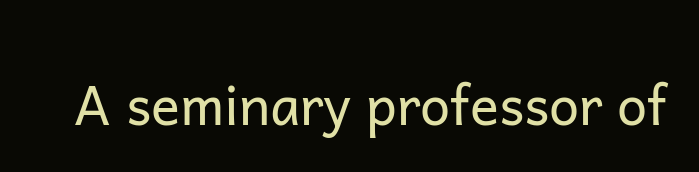A seminary professor of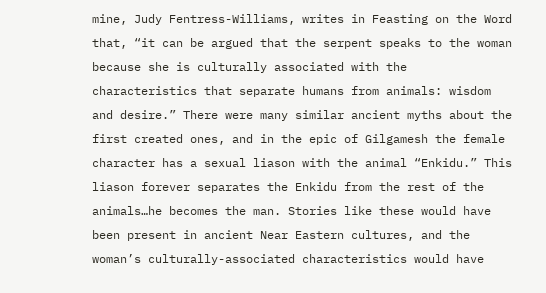mine, Judy Fentress-Williams, writes in Feasting on the Word that, “it can be argued that the serpent speaks to the woman because she is culturally associated with the characteristics that separate humans from animals: wisdom and desire.” There were many similar ancient myths about the first created ones, and in the epic of Gilgamesh the female character has a sexual liason with the animal “Enkidu.” This liason forever separates the Enkidu from the rest of the animals…he becomes the man. Stories like these would have been present in ancient Near Eastern cultures, and the woman’s culturally-associated characteristics would have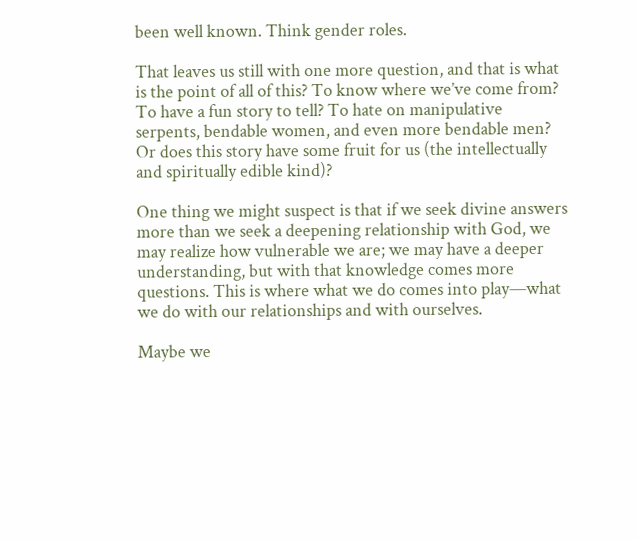been well known. Think gender roles.

That leaves us still with one more question, and that is what is the point of all of this? To know where we’ve come from? To have a fun story to tell? To hate on manipulative serpents, bendable women, and even more bendable men? Or does this story have some fruit for us (the intellectually and spiritually edible kind)?

One thing we might suspect is that if we seek divine answers more than we seek a deepening relationship with God, we may realize how vulnerable we are; we may have a deeper understanding, but with that knowledge comes more questions. This is where what we do comes into play—what we do with our relationships and with ourselves.

Maybe we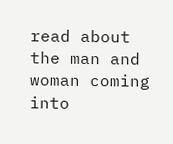read about the man and woman coming into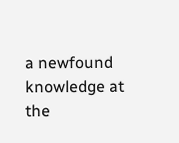a newfound knowledge at the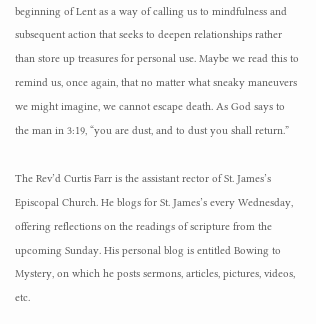beginning of Lent as a way of calling us to mindfulness and subsequent action that seeks to deepen relationships rather than store up treasures for personal use. Maybe we read this to remind us, once again, that no matter what sneaky maneuvers we might imagine, we cannot escape death. As God says to the man in 3:19, “you are dust, and to dust you shall return.”

The Rev’d Curtis Farr is the assistant rector of St. James’s Episcopal Church. He blogs for St. James’s every Wednesday, offering reflections on the readings of scripture from the upcoming Sunday. His personal blog is entitled Bowing to Mystery, on which he posts sermons, articles, pictures, videos, etc.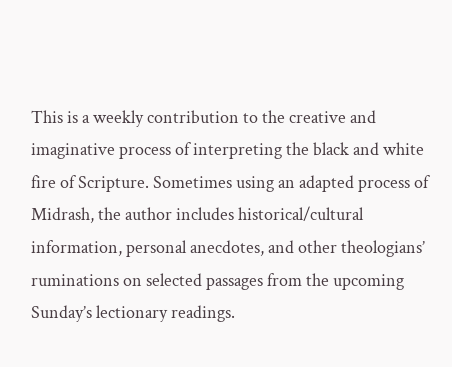This is a weekly contribution to the creative and imaginative process of interpreting the black and white fire of Scripture. Sometimes using an adapted process of Midrash, the author includes historical/cultural information, personal anecdotes, and other theologians’ ruminations on selected passages from the upcoming Sunday’s lectionary readings.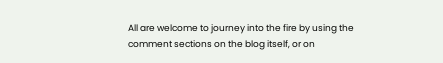All are welcome to journey into the fire by using the comment sections on the blog itself, or on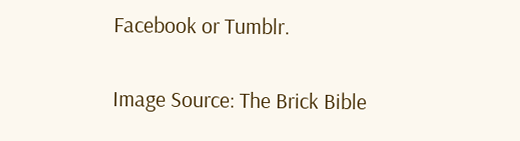Facebook or Tumblr.

Image Source: The Brick Bible